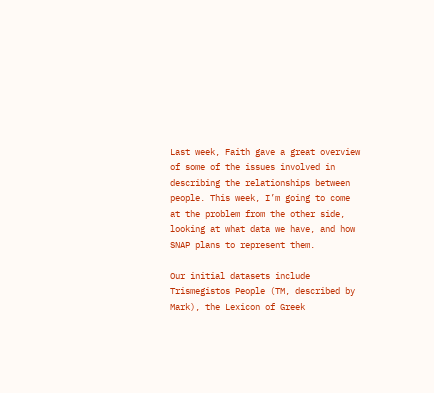Last week, Faith gave a great overview of some of the issues involved in describing the relationships between people. This week, I’m going to come at the problem from the other side, looking at what data we have, and how SNAP plans to represent them.

Our initial datasets include Trismegistos People (TM, described by Mark), the Lexicon of Greek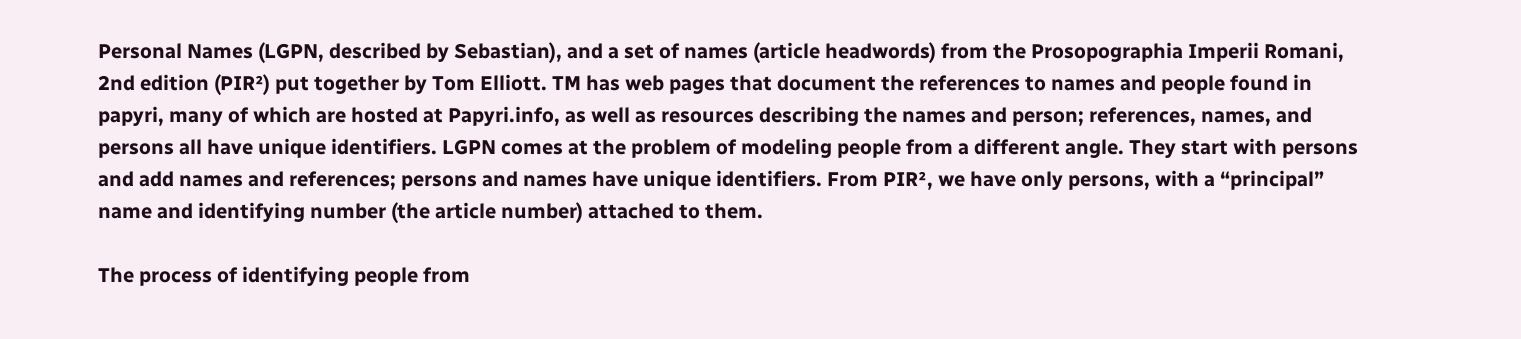Personal Names (LGPN, described by Sebastian), and a set of names (article headwords) from the Prosopographia Imperii Romani, 2nd edition (PIR²) put together by Tom Elliott. TM has web pages that document the references to names and people found in papyri, many of which are hosted at Papyri.info, as well as resources describing the names and person; references, names, and persons all have unique identifiers. LGPN comes at the problem of modeling people from a different angle. They start with persons and add names and references; persons and names have unique identifiers. From PIR², we have only persons, with a “principal” name and identifying number (the article number) attached to them.

The process of identifying people from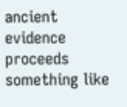ancient evidence proceeds something like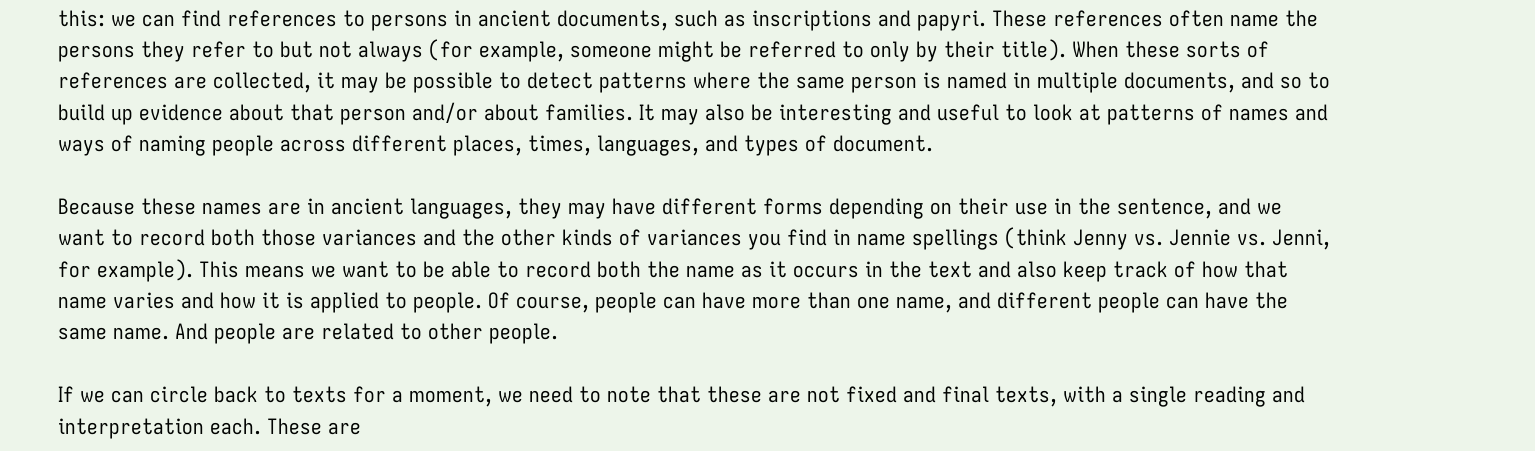this: we can find references to persons in ancient documents, such as inscriptions and papyri. These references often name the persons they refer to but not always (for example, someone might be referred to only by their title). When these sorts of references are collected, it may be possible to detect patterns where the same person is named in multiple documents, and so to build up evidence about that person and/or about families. It may also be interesting and useful to look at patterns of names and ways of naming people across different places, times, languages, and types of document.

Because these names are in ancient languages, they may have different forms depending on their use in the sentence, and we want to record both those variances and the other kinds of variances you find in name spellings (think Jenny vs. Jennie vs. Jenni, for example). This means we want to be able to record both the name as it occurs in the text and also keep track of how that name varies and how it is applied to people. Of course, people can have more than one name, and different people can have the same name. And people are related to other people.

If we can circle back to texts for a moment, we need to note that these are not fixed and final texts, with a single reading and interpretation each. These are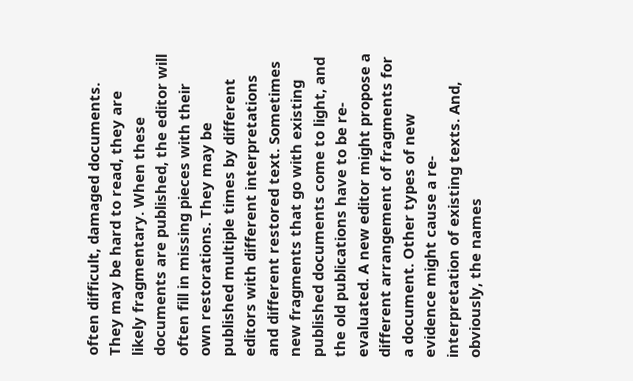often difficult, damaged documents. They may be hard to read, they are likely fragmentary. When these documents are published, the editor will often fill in missing pieces with their own restorations. They may be published multiple times by different editors with different interpretations and different restored text. Sometimes new fragments that go with existing published documents come to light, and the old publications have to be re-evaluated. A new editor might propose a different arrangement of fragments for a document. Other types of new evidence might cause a re-interpretation of existing texts. And, obviously, the names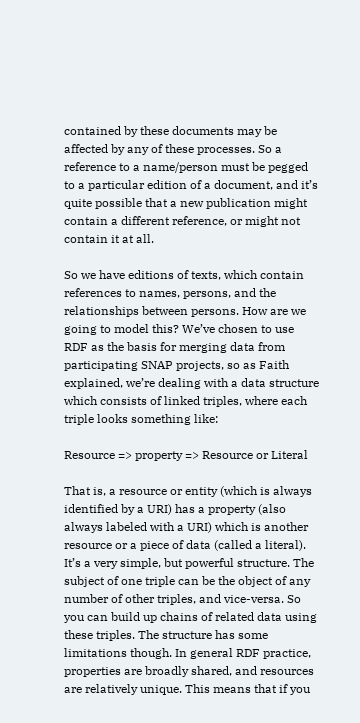contained by these documents may be affected by any of these processes. So a reference to a name/person must be pegged to a particular edition of a document, and it’s quite possible that a new publication might contain a different reference, or might not contain it at all.

So we have editions of texts, which contain references to names, persons, and the relationships between persons. How are we going to model this? We’ve chosen to use RDF as the basis for merging data from participating SNAP projects, so as Faith explained, we’re dealing with a data structure which consists of linked triples, where each triple looks something like:

Resource => property => Resource or Literal

That is, a resource or entity (which is always identified by a URI) has a property (also always labeled with a URI) which is another resource or a piece of data (called a literal). It’s a very simple, but powerful structure. The subject of one triple can be the object of any number of other triples, and vice-versa. So you can build up chains of related data using these triples. The structure has some limitations though. In general RDF practice, properties are broadly shared, and resources are relatively unique. This means that if you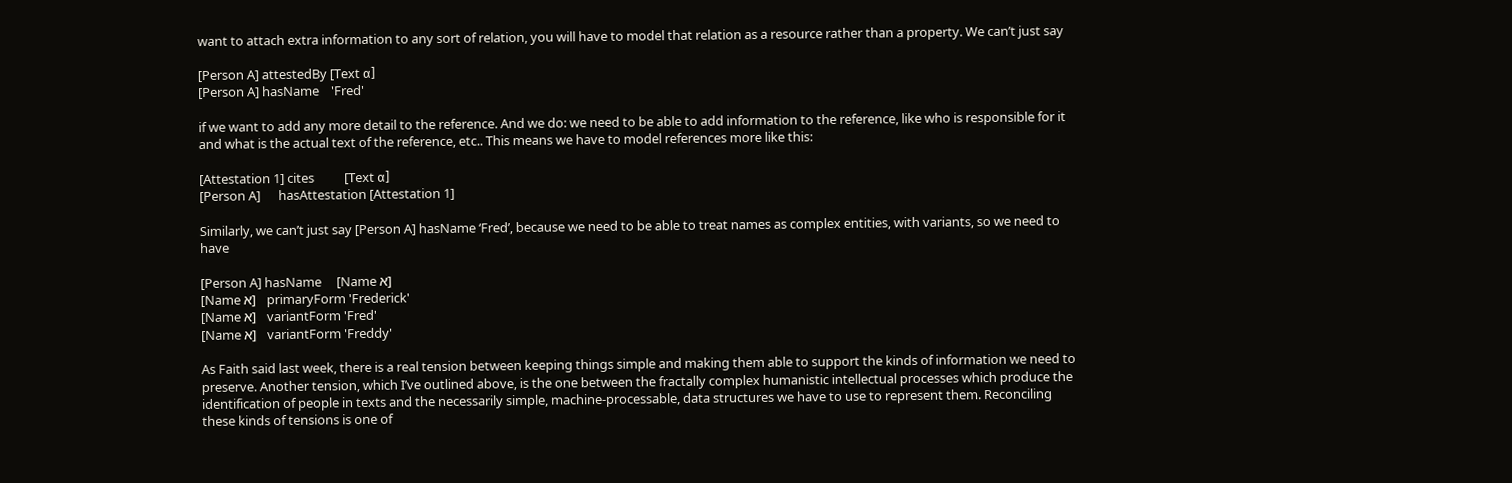want to attach extra information to any sort of relation, you will have to model that relation as a resource rather than a property. We can’t just say

[Person A] attestedBy [Text α]
[Person A] hasName    'Fred'

if we want to add any more detail to the reference. And we do: we need to be able to add information to the reference, like who is responsible for it and what is the actual text of the reference, etc.. This means we have to model references more like this:

[Attestation 1] cites          [Text α]
[Person A]      hasAttestation [Attestation 1]

Similarly, we can’t just say [Person A] hasName ‘Fred’, because we need to be able to treat names as complex entities, with variants, so we need to have

[Person A] hasName     [Name א]
[Name א]   primaryForm 'Frederick'
[Name א]   variantForm 'Fred'
[Name א]   variantForm 'Freddy'

As Faith said last week, there is a real tension between keeping things simple and making them able to support the kinds of information we need to preserve. Another tension, which I’ve outlined above, is the one between the fractally complex humanistic intellectual processes which produce the identification of people in texts and the necessarily simple, machine-processable, data structures we have to use to represent them. Reconciling these kinds of tensions is one of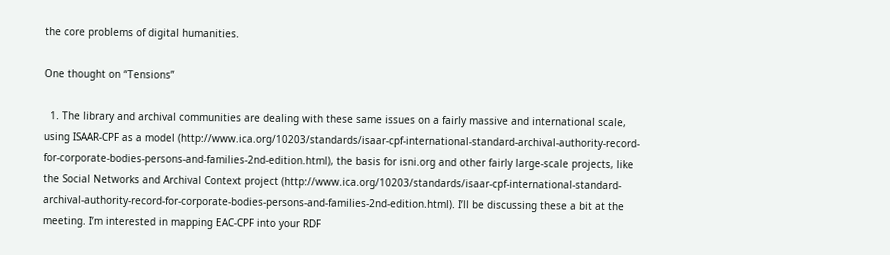the core problems of digital humanities.

One thought on “Tensions”

  1. The library and archival communities are dealing with these same issues on a fairly massive and international scale, using ISAAR-CPF as a model (http://www.ica.org/10203/standards/isaar-cpf-international-standard-archival-authority-record-for-corporate-bodies-persons-and-families-2nd-edition.html), the basis for isni.org and other fairly large-scale projects, like the Social Networks and Archival Context project (http://www.ica.org/10203/standards/isaar-cpf-international-standard-archival-authority-record-for-corporate-bodies-persons-and-families-2nd-edition.html). I’ll be discussing these a bit at the meeting. I’m interested in mapping EAC-CPF into your RDF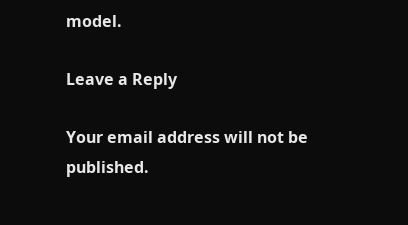model.

Leave a Reply

Your email address will not be published.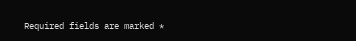Required fields are marked *